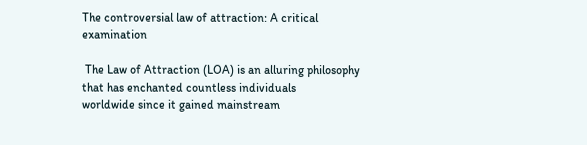The controversial law of attraction: A critical examination

 The Law of Attraction (LOA) is an alluring philosophy that has enchanted countless individuals
worldwide since it gained mainstream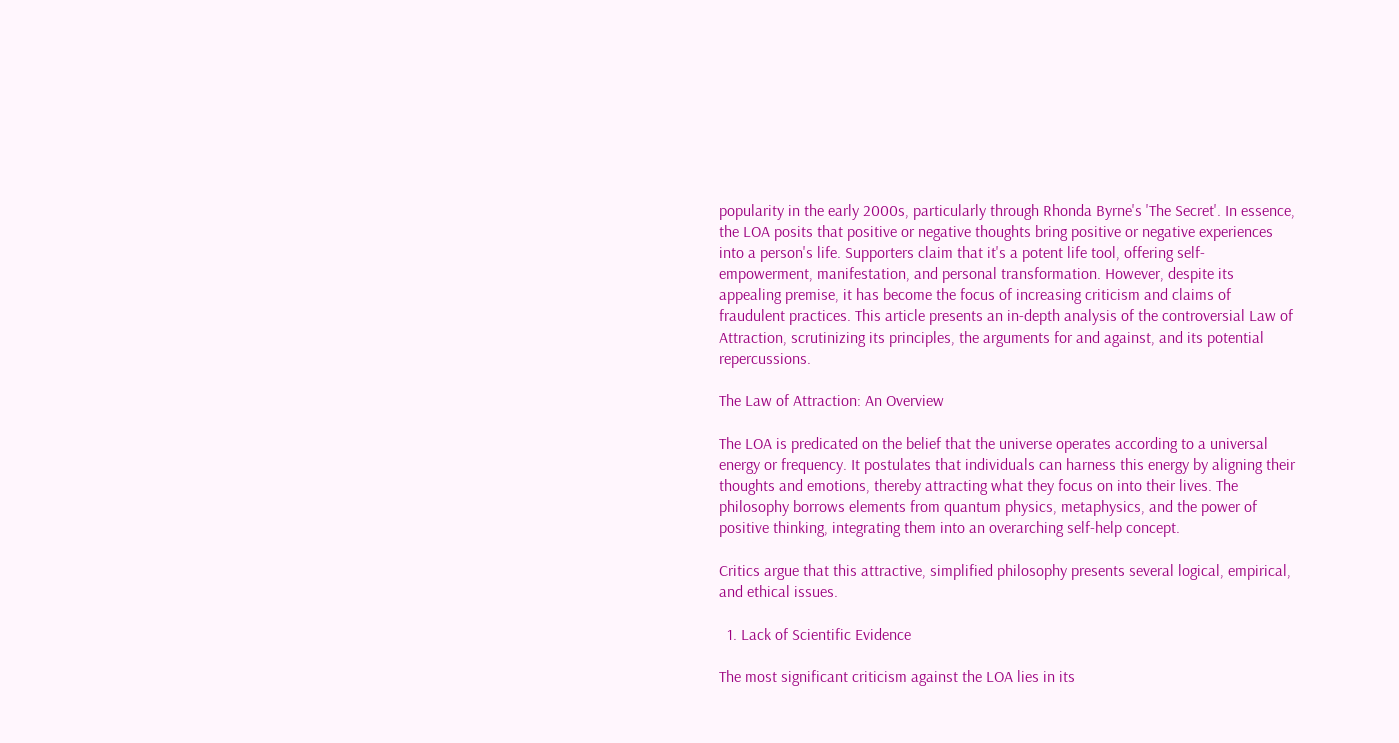popularity in the early 2000s, particularly through Rhonda Byrne's 'The Secret'. In essence, the LOA posits that positive or negative thoughts bring positive or negative experiences into a person's life. Supporters claim that it's a potent life tool, offering self-empowerment, manifestation, and personal transformation. However, despite its appealing premise, it has become the focus of increasing criticism and claims of fraudulent practices. This article presents an in-depth analysis of the controversial Law of Attraction, scrutinizing its principles, the arguments for and against, and its potential repercussions.

The Law of Attraction: An Overview

The LOA is predicated on the belief that the universe operates according to a universal energy or frequency. It postulates that individuals can harness this energy by aligning their thoughts and emotions, thereby attracting what they focus on into their lives. The philosophy borrows elements from quantum physics, metaphysics, and the power of positive thinking, integrating them into an overarching self-help concept.

Critics argue that this attractive, simplified philosophy presents several logical, empirical, and ethical issues.

  1. Lack of Scientific Evidence

The most significant criticism against the LOA lies in its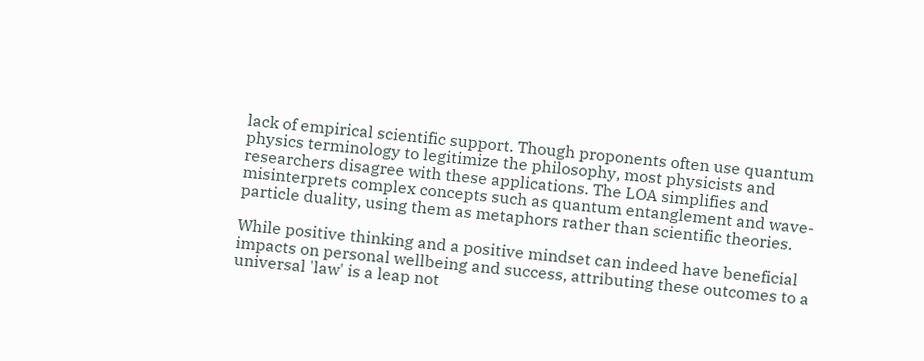lack of empirical scientific support. Though proponents often use quantum physics terminology to legitimize the philosophy, most physicists and researchers disagree with these applications. The LOA simplifies and misinterprets complex concepts such as quantum entanglement and wave-particle duality, using them as metaphors rather than scientific theories.

While positive thinking and a positive mindset can indeed have beneficial impacts on personal wellbeing and success, attributing these outcomes to a universal 'law' is a leap not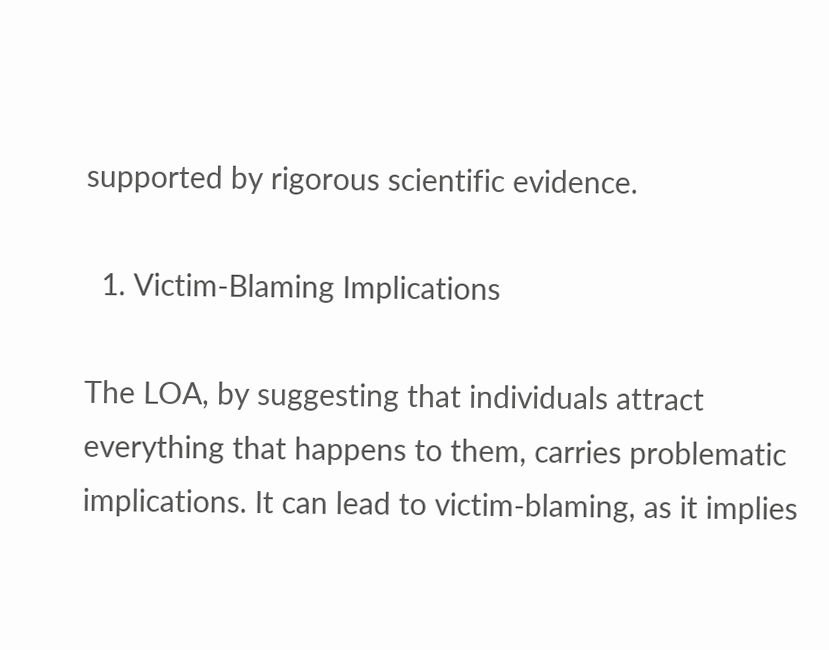supported by rigorous scientific evidence.

  1. Victim-Blaming Implications

The LOA, by suggesting that individuals attract everything that happens to them, carries problematic implications. It can lead to victim-blaming, as it implies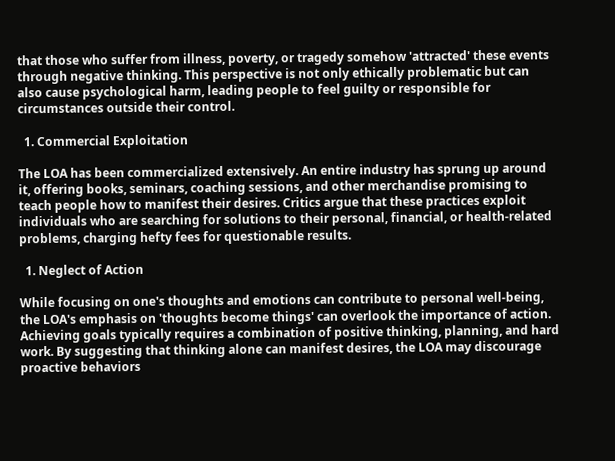that those who suffer from illness, poverty, or tragedy somehow 'attracted' these events through negative thinking. This perspective is not only ethically problematic but can also cause psychological harm, leading people to feel guilty or responsible for circumstances outside their control.

  1. Commercial Exploitation

The LOA has been commercialized extensively. An entire industry has sprung up around it, offering books, seminars, coaching sessions, and other merchandise promising to teach people how to manifest their desires. Critics argue that these practices exploit individuals who are searching for solutions to their personal, financial, or health-related problems, charging hefty fees for questionable results.

  1. Neglect of Action

While focusing on one's thoughts and emotions can contribute to personal well-being, the LOA's emphasis on 'thoughts become things' can overlook the importance of action. Achieving goals typically requires a combination of positive thinking, planning, and hard work. By suggesting that thinking alone can manifest desires, the LOA may discourage proactive behaviors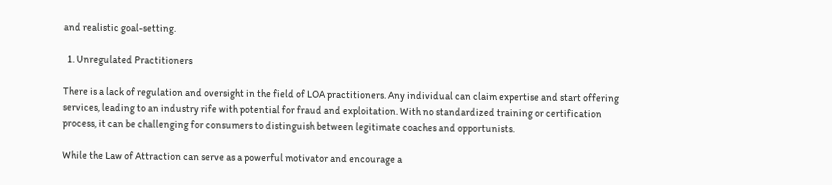and realistic goal-setting.

  1. Unregulated Practitioners

There is a lack of regulation and oversight in the field of LOA practitioners. Any individual can claim expertise and start offering services, leading to an industry rife with potential for fraud and exploitation. With no standardized training or certification process, it can be challenging for consumers to distinguish between legitimate coaches and opportunists.

While the Law of Attraction can serve as a powerful motivator and encourage a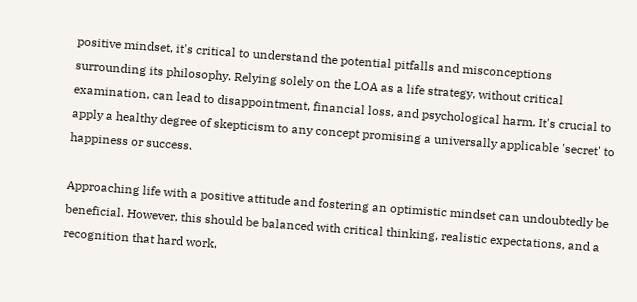positive mindset, it's critical to understand the potential pitfalls and misconceptions surrounding its philosophy. Relying solely on the LOA as a life strategy, without critical examination, can lead to disappointment, financial loss, and psychological harm. It's crucial to apply a healthy degree of skepticism to any concept promising a universally applicable 'secret' to happiness or success.

Approaching life with a positive attitude and fostering an optimistic mindset can undoubtedly be beneficial. However, this should be balanced with critical thinking, realistic expectations, and a recognition that hard work,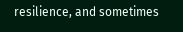resilience, and sometimes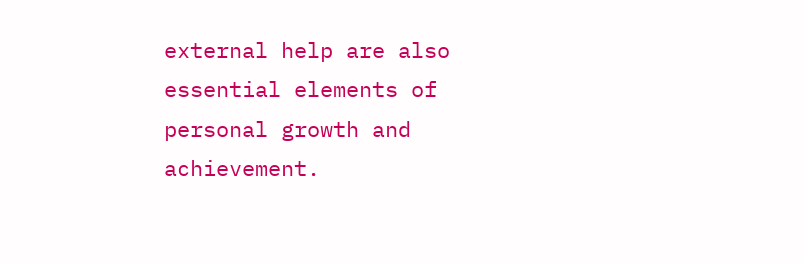external help are also essential elements of personal growth and achievement.